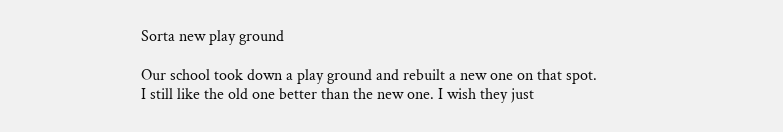Sorta new play ground

Our school took down a play ground and rebuilt a new one on that spot. I still like the old one better than the new one. I wish they just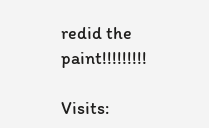redid the paint!!!!!!!!!

Visits: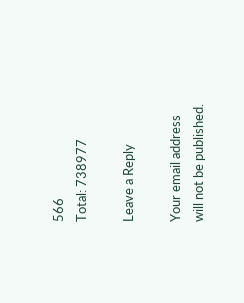566
Total: 738977

Leave a Reply

Your email address will not be published.